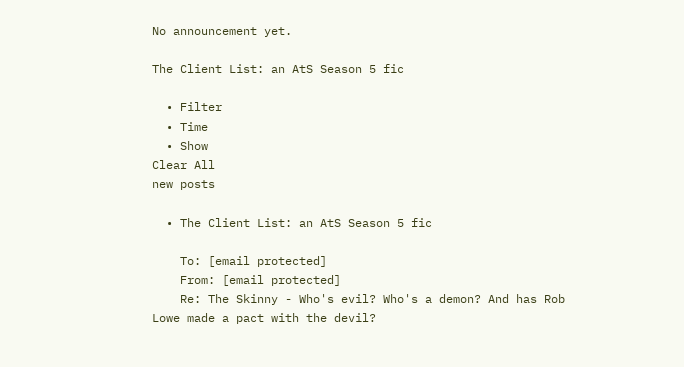No announcement yet.

The Client List: an AtS Season 5 fic

  • Filter
  • Time
  • Show
Clear All
new posts

  • The Client List: an AtS Season 5 fic

    To: [email protected]
    From: [email protected]
    Re: The Skinny - Who's evil? Who's a demon? And has Rob Lowe made a pact with the devil?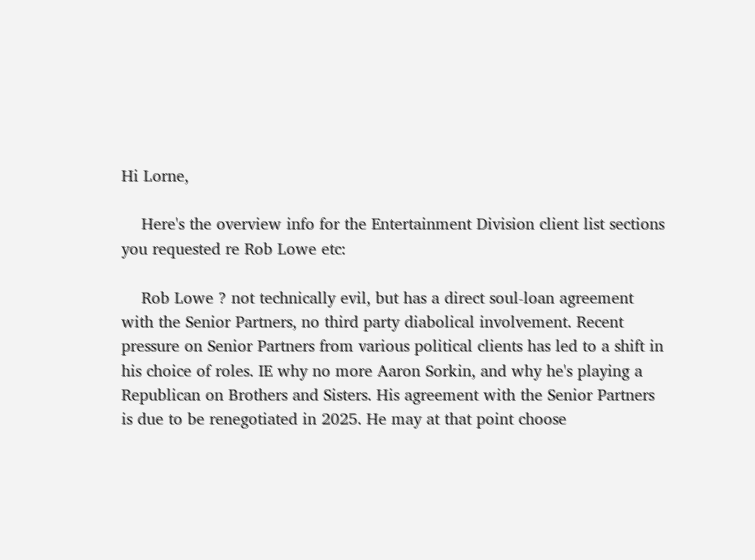Hi Lorne,

    Here's the overview info for the Entertainment Division client list sections you requested re Rob Lowe etc:

    Rob Lowe ? not technically evil, but has a direct soul-loan agreement with the Senior Partners, no third party diabolical involvement. Recent pressure on Senior Partners from various political clients has led to a shift in his choice of roles. IE why no more Aaron Sorkin, and why he's playing a Republican on Brothers and Sisters. His agreement with the Senior Partners is due to be renegotiated in 2025. He may at that point choose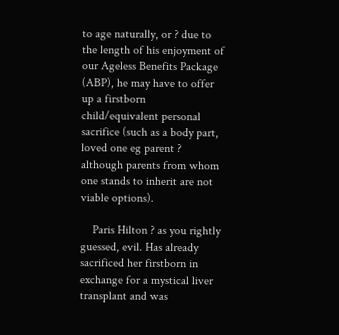to age naturally, or ? due to the length of his enjoyment of our Ageless Benefits Package (ABP), he may have to offer up a firstborn child/equivalent personal sacrifice (such as a body part, loved one eg parent ? although parents from whom one stands to inherit are not viable options).

    Paris Hilton ? as you rightly guessed, evil. Has already sacrificed her firstborn in exchange for a mystical liver transplant and was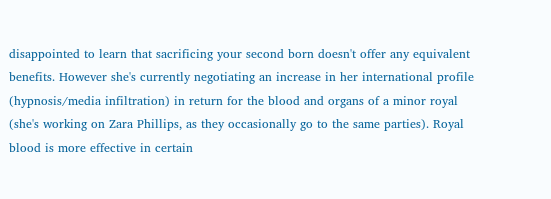disappointed to learn that sacrificing your second born doesn't offer any equivalent benefits. However she's currently negotiating an increase in her international profile (hypnosis/media infiltration) in return for the blood and organs of a minor royal (she's working on Zara Phillips, as they occasionally go to the same parties). Royal blood is more effective in certain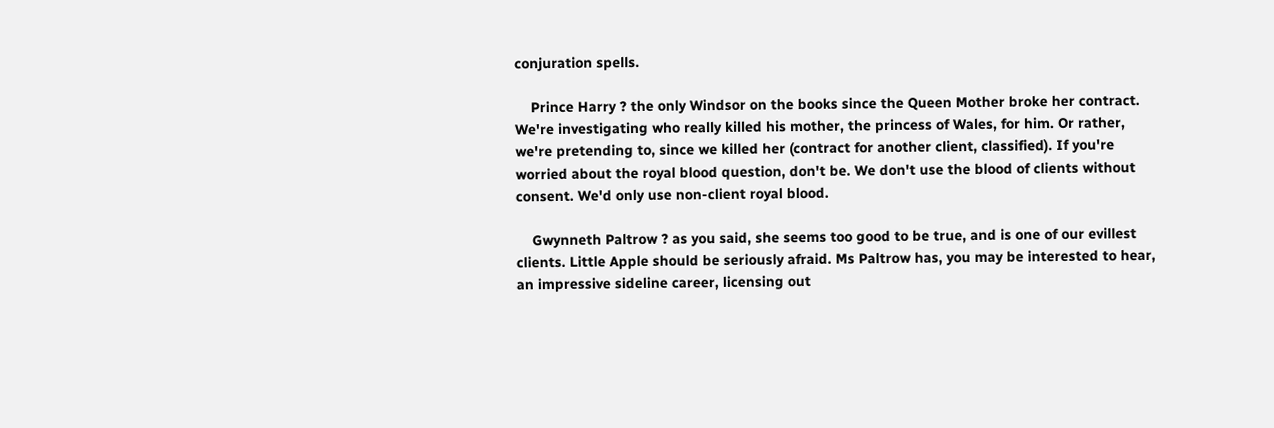conjuration spells.

    Prince Harry ? the only Windsor on the books since the Queen Mother broke her contract. We're investigating who really killed his mother, the princess of Wales, for him. Or rather, we're pretending to, since we killed her (contract for another client, classified). If you're worried about the royal blood question, don't be. We don't use the blood of clients without consent. We'd only use non-client royal blood.

    Gwynneth Paltrow ? as you said, she seems too good to be true, and is one of our evillest clients. Little Apple should be seriously afraid. Ms Paltrow has, you may be interested to hear, an impressive sideline career, licensing out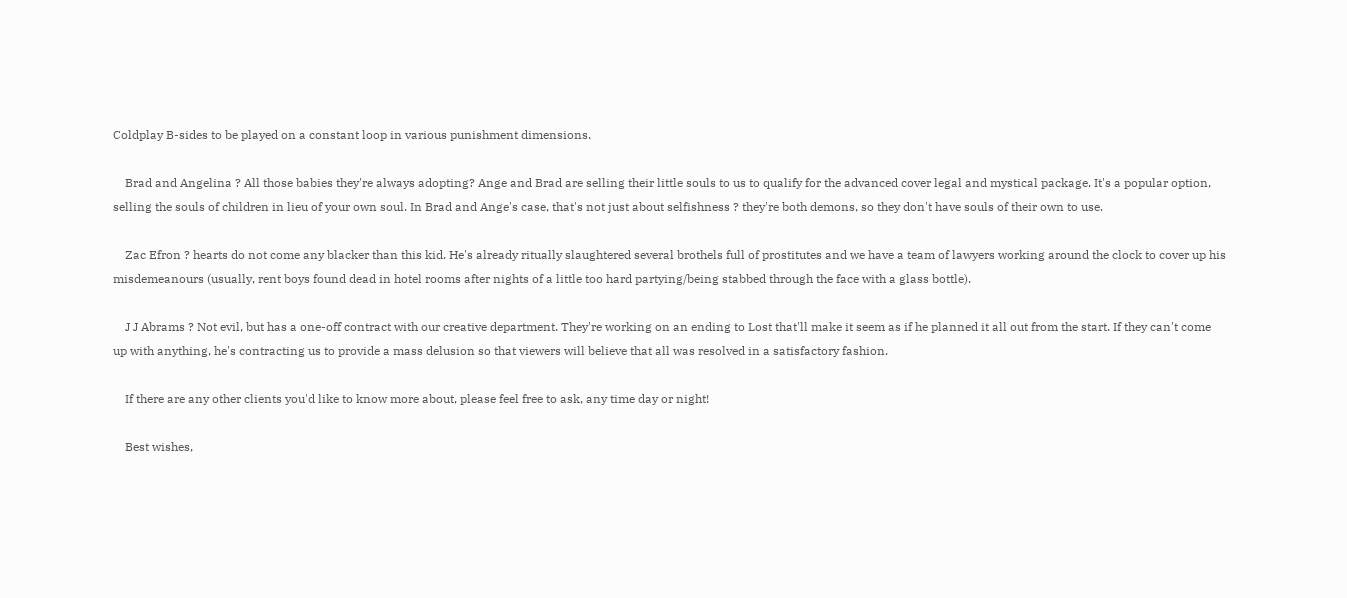Coldplay B-sides to be played on a constant loop in various punishment dimensions.

    Brad and Angelina ? All those babies they're always adopting? Ange and Brad are selling their little souls to us to qualify for the advanced cover legal and mystical package. It's a popular option, selling the souls of children in lieu of your own soul. In Brad and Ange's case, that's not just about selfishness ? they're both demons, so they don't have souls of their own to use.

    Zac Efron ? hearts do not come any blacker than this kid. He's already ritually slaughtered several brothels full of prostitutes and we have a team of lawyers working around the clock to cover up his misdemeanours (usually, rent boys found dead in hotel rooms after nights of a little too hard partying/being stabbed through the face with a glass bottle).

    J J Abrams ? Not evil, but has a one-off contract with our creative department. They're working on an ending to Lost that'll make it seem as if he planned it all out from the start. If they can't come up with anything, he's contracting us to provide a mass delusion so that viewers will believe that all was resolved in a satisfactory fashion.

    If there are any other clients you'd like to know more about, please feel free to ask, any time day or night!

    Best wishes,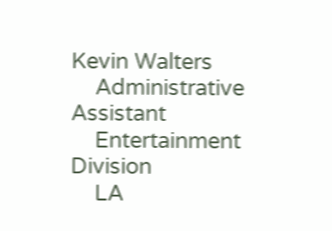Kevin Walters
    Administrative Assistant
    Entertainment Division
    LA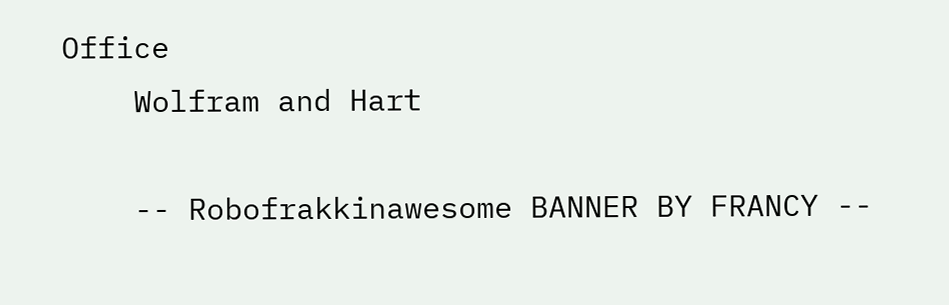Office
    Wolfram and Hart

    -- Robofrakkinawesome BANNER BY FRANCY --